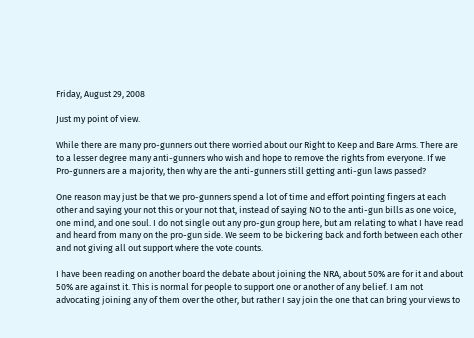Friday, August 29, 2008

Just my point of view.

While there are many pro-gunners out there worried about our Right to Keep and Bare Arms. There are to a lesser degree many anti-gunners who wish and hope to remove the rights from everyone. If we Pro-gunners are a majority, then why are the anti-gunners still getting anti-gun laws passed?

One reason may just be that we pro-gunners spend a lot of time and effort pointing fingers at each other and saying your not this or your not that, instead of saying NO to the anti-gun bills as one voice, one mind, and one soul. I do not single out any pro-gun group here, but am relating to what I have read and heard from many on the pro-gun side. We seem to be bickering back and forth between each other and not giving all out support where the vote counts.

I have been reading on another board the debate about joining the NRA, about 50% are for it and about 50% are against it. This is normal for people to support one or another of any belief. I am not advocating joining any of them over the other, but rather I say join the one that can bring your views to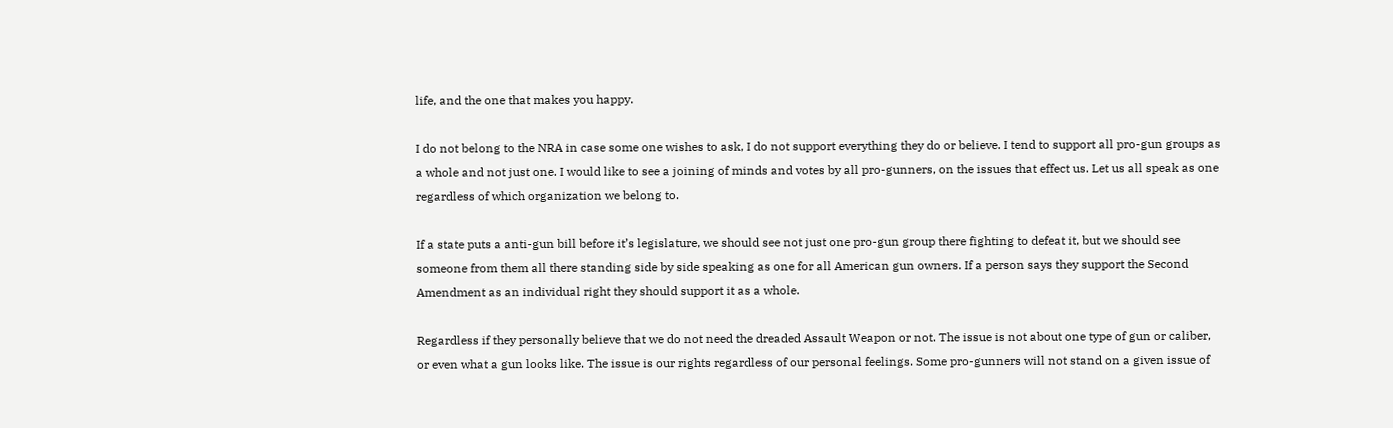life, and the one that makes you happy.

I do not belong to the NRA in case some one wishes to ask, I do not support everything they do or believe. I tend to support all pro-gun groups as a whole and not just one. I would like to see a joining of minds and votes by all pro-gunners, on the issues that effect us. Let us all speak as one regardless of which organization we belong to.

If a state puts a anti-gun bill before it’s legislature, we should see not just one pro-gun group there fighting to defeat it, but we should see someone from them all there standing side by side speaking as one for all American gun owners. If a person says they support the Second Amendment as an individual right they should support it as a whole.

Regardless if they personally believe that we do not need the dreaded Assault Weapon or not. The issue is not about one type of gun or caliber, or even what a gun looks like. The issue is our rights regardless of our personal feelings. Some pro-gunners will not stand on a given issue of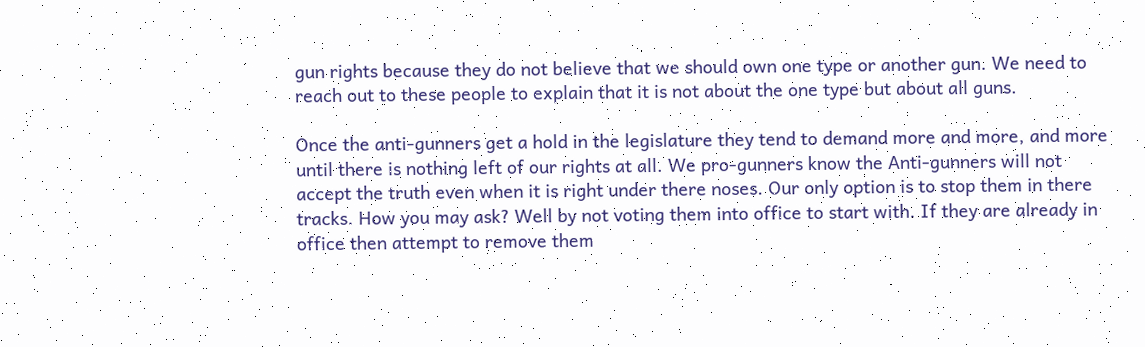gun rights because they do not believe that we should own one type or another gun. We need to reach out to these people to explain that it is not about the one type but about all guns.

Once the anti-gunners get a hold in the legislature they tend to demand more and more, and more until there is nothing left of our rights at all. We pro-gunners know the Anti-gunners will not accept the truth even when it is right under there noses. Our only option is to stop them in there tracks. How you may ask? Well by not voting them into office to start with. If they are already in office then attempt to remove them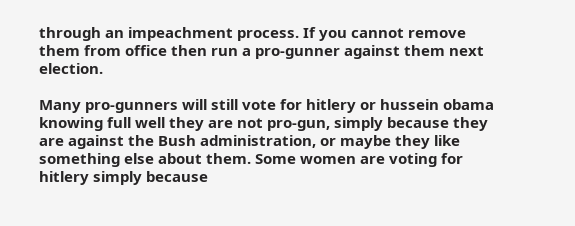through an impeachment process. If you cannot remove them from office then run a pro-gunner against them next election.

Many pro-gunners will still vote for hitlery or hussein obama knowing full well they are not pro-gun, simply because they are against the Bush administration, or maybe they like something else about them. Some women are voting for hitlery simply because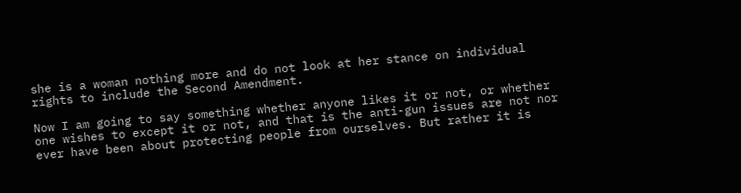she is a woman nothing more and do not look at her stance on individual rights to include the Second Amendment.

Now I am going to say something whether anyone likes it or not, or whether one wishes to except it or not, and that is the anti-gun issues are not nor ever have been about protecting people from ourselves. But rather it is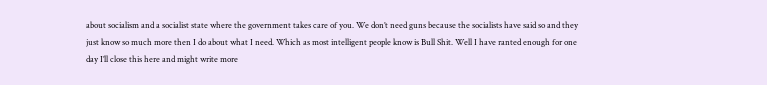about socialism and a socialist state where the government takes care of you. We don’t need guns because the socialists have said so and they just know so much more then I do about what I need. Which as most intelligent people know is Bull Shit. Well I have ranted enough for one day I’ll close this here and might write more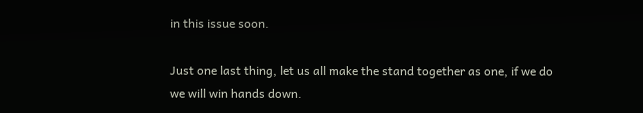in this issue soon.

Just one last thing, let us all make the stand together as one, if we do we will win hands down.